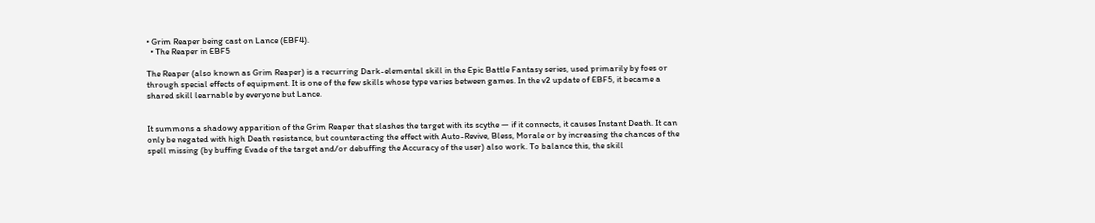• Grim Reaper being cast on Lance (EBF4).
  • The Reaper in EBF5

The Reaper (also known as Grim Reaper) is a recurring Dark-elemental skill in the Epic Battle Fantasy series, used primarily by foes or through special effects of equipment. It is one of the few skills whose type varies between games. In the v2 update of EBF5, it became a shared skill learnable by everyone but Lance.


It summons a shadowy apparition of the Grim Reaper that slashes the target with its scythe — if it connects, it causes Instant Death. It can only be negated with high Death resistance, but counteracting the effect with Auto-Revive, Bless, Morale or by increasing the chances of the spell missing (by buffing Evade of the target and/or debuffing the Accuracy of the user) also work. To balance this, the skill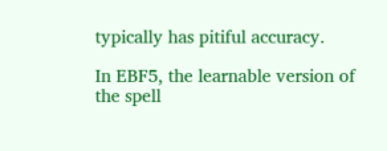typically has pitiful accuracy.

In EBF5, the learnable version of the spell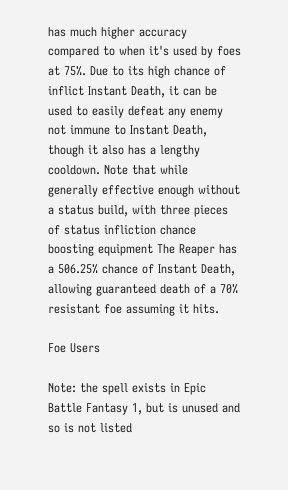has much higher accuracy compared to when it's used by foes at 75%. Due to its high chance of inflict Instant Death, it can be used to easily defeat any enemy not immune to Instant Death, though it also has a lengthy cooldown. Note that while generally effective enough without a status build, with three pieces of status infliction chance boosting equipment The Reaper has a 506.25% chance of Instant Death, allowing guaranteed death of a 70% resistant foe assuming it hits.

Foe Users

Note: the spell exists in Epic Battle Fantasy 1, but is unused and so is not listed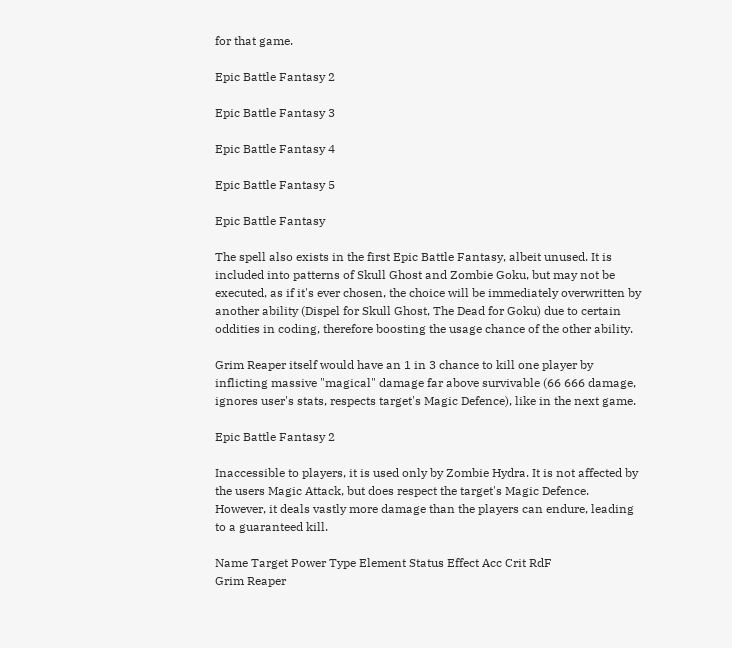for that game.

Epic Battle Fantasy 2

Epic Battle Fantasy 3

Epic Battle Fantasy 4

Epic Battle Fantasy 5

Epic Battle Fantasy

The spell also exists in the first Epic Battle Fantasy, albeit unused. It is included into patterns of Skull Ghost and Zombie Goku, but may not be executed, as if it's ever chosen, the choice will be immediately overwritten by another ability (Dispel for Skull Ghost, The Dead for Goku) due to certain oddities in coding, therefore boosting the usage chance of the other ability.

Grim Reaper itself would have an 1 in 3 chance to kill one player by inflicting massive "magical" damage far above survivable (66 666 damage, ignores user's stats, respects target's Magic Defence), like in the next game.

Epic Battle Fantasy 2

Inaccessible to players, it is used only by Zombie Hydra. It is not affected by the users Magic Attack, but does respect the target's Magic Defence. However, it deals vastly more damage than the players can endure, leading to a guaranteed kill.

Name Target Power Type Element Status Effect Acc Crit RdF
Grim Reaper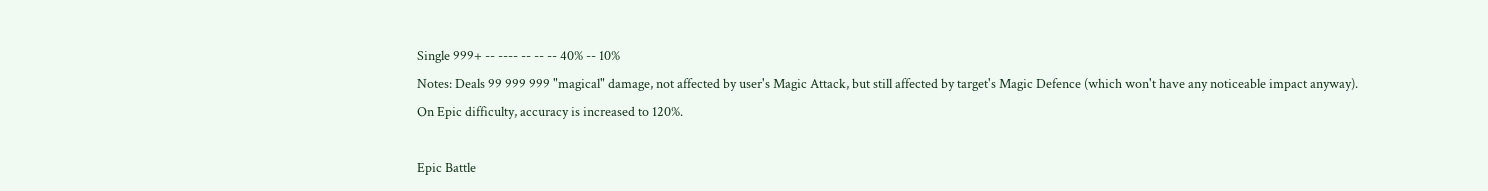Single 999+ -- ---- -- -- -- 40% -- 10%
Notes: Deals 99 999 999 "magical" damage, not affected by user's Magic Attack, but still affected by target's Magic Defence (which won't have any noticeable impact anyway).
On Epic difficulty, accuracy is increased to 120%.

Epic Battle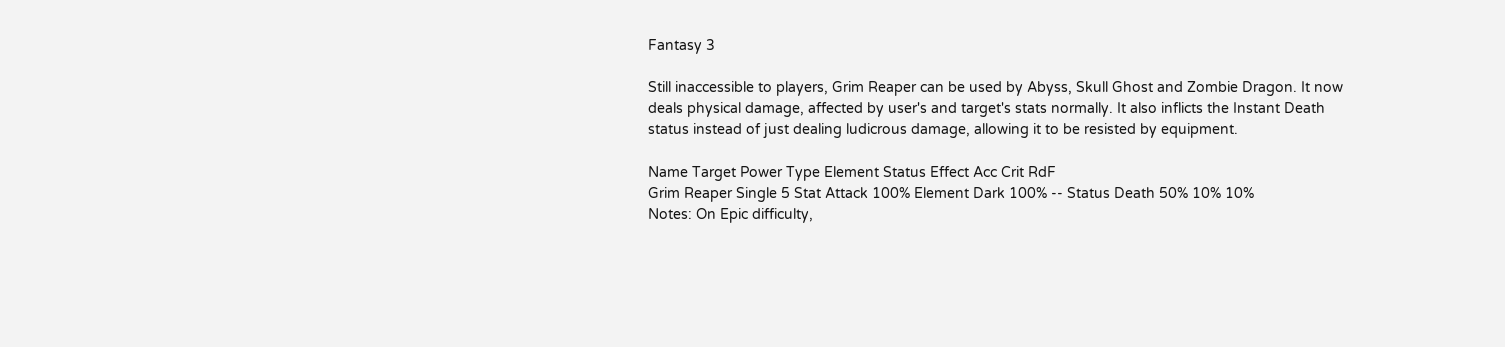Fantasy 3

Still inaccessible to players, Grim Reaper can be used by Abyss, Skull Ghost and Zombie Dragon. It now deals physical damage, affected by user's and target's stats normally. It also inflicts the Instant Death status instead of just dealing ludicrous damage, allowing it to be resisted by equipment.

Name Target Power Type Element Status Effect Acc Crit RdF
Grim Reaper Single 5 Stat Attack 100% Element Dark 100% -- Status Death 50% 10% 10%
Notes: On Epic difficulty,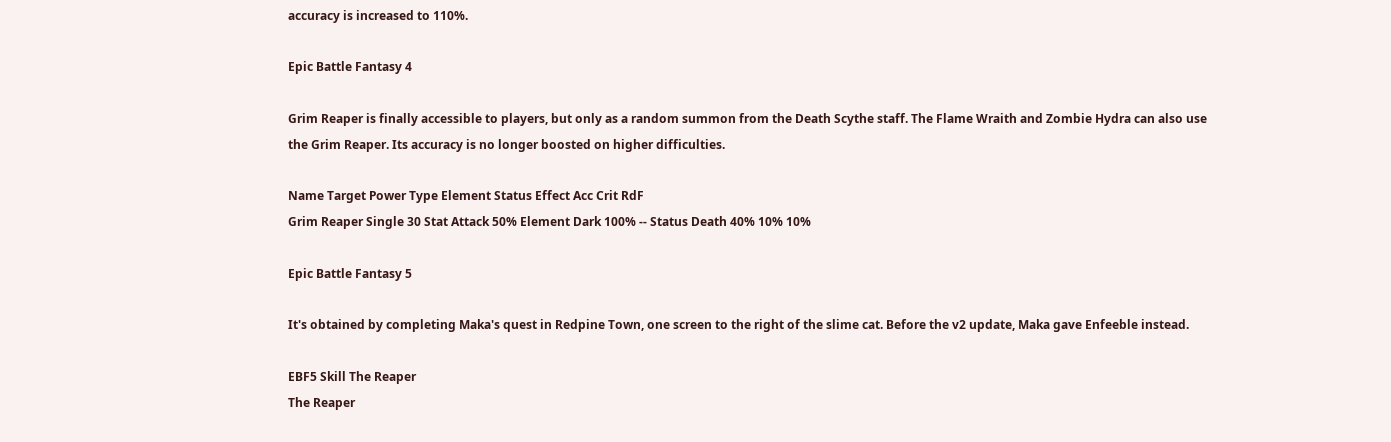accuracy is increased to 110%.

Epic Battle Fantasy 4

Grim Reaper is finally accessible to players, but only as a random summon from the Death Scythe staff. The Flame Wraith and Zombie Hydra can also use the Grim Reaper. Its accuracy is no longer boosted on higher difficulties.

Name Target Power Type Element Status Effect Acc Crit RdF
Grim Reaper Single 30 Stat Attack 50% Element Dark 100% -- Status Death 40% 10% 10%

Epic Battle Fantasy 5

It's obtained by completing Maka's quest in Redpine Town, one screen to the right of the slime cat. Before the v2 update, Maka gave Enfeeble instead.

EBF5 Skill The Reaper
The Reaper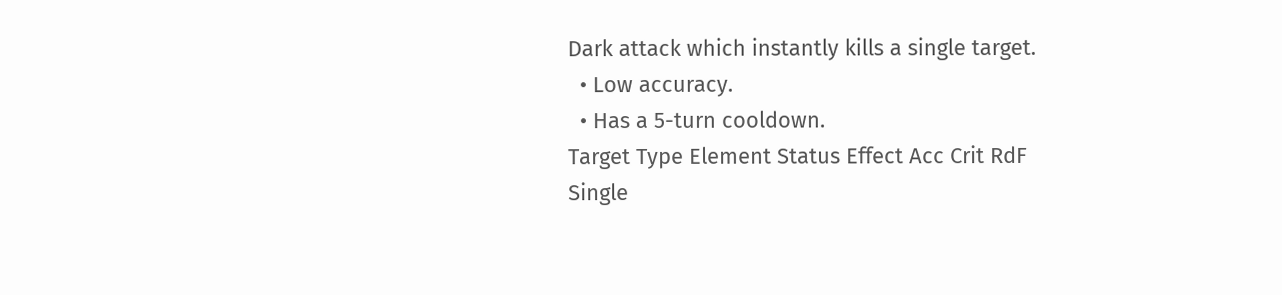Dark attack which instantly kills a single target.
  • Low accuracy.
  • Has a 5-turn cooldown.
Target Type Element Status Effect Acc Crit RdF
Single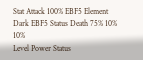Stat Attack 100% EBF5 Element Dark EBF5 Status Death 75% 10% 10%
Level Power Status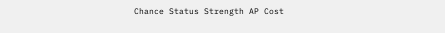Chance Status Strength AP Cost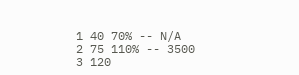1 40 70% -- N/A
2 75 110% -- 3500
3 120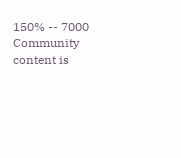150% -- 7000
Community content is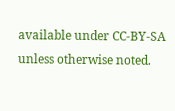available under CC-BY-SA unless otherwise noted.